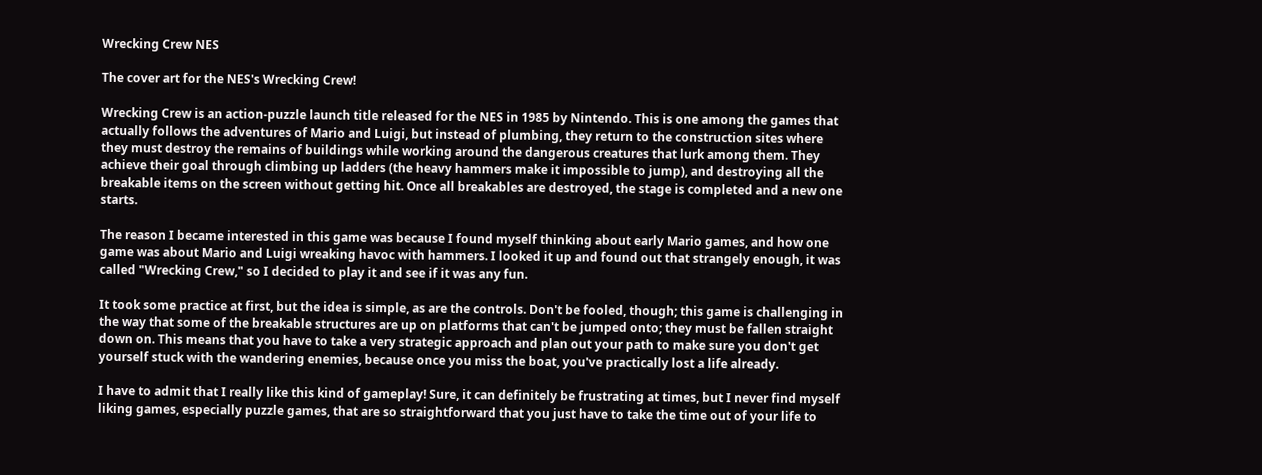Wrecking Crew NES

The cover art for the NES's Wrecking Crew!

Wrecking Crew is an action-puzzle launch title released for the NES in 1985 by Nintendo. This is one among the games that actually follows the adventures of Mario and Luigi, but instead of plumbing, they return to the construction sites where they must destroy the remains of buildings while working around the dangerous creatures that lurk among them. They achieve their goal through climbing up ladders (the heavy hammers make it impossible to jump), and destroying all the breakable items on the screen without getting hit. Once all breakables are destroyed, the stage is completed and a new one starts.

The reason I became interested in this game was because I found myself thinking about early Mario games, and how one game was about Mario and Luigi wreaking havoc with hammers. I looked it up and found out that strangely enough, it was called "Wrecking Crew," so I decided to play it and see if it was any fun.

It took some practice at first, but the idea is simple, as are the controls. Don't be fooled, though; this game is challenging in the way that some of the breakable structures are up on platforms that can't be jumped onto; they must be fallen straight down on. This means that you have to take a very strategic approach and plan out your path to make sure you don't get yourself stuck with the wandering enemies, because once you miss the boat, you've practically lost a life already.

I have to admit that I really like this kind of gameplay! Sure, it can definitely be frustrating at times, but I never find myself liking games, especially puzzle games, that are so straightforward that you just have to take the time out of your life to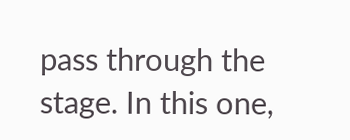pass through the stage. In this one,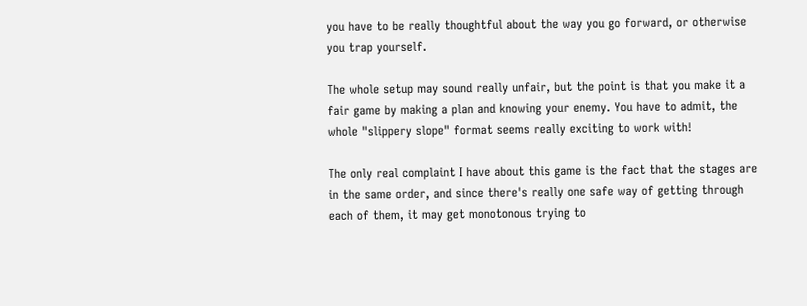you have to be really thoughtful about the way you go forward, or otherwise you trap yourself.

The whole setup may sound really unfair, but the point is that you make it a fair game by making a plan and knowing your enemy. You have to admit, the whole "slippery slope" format seems really exciting to work with!

The only real complaint I have about this game is the fact that the stages are in the same order, and since there's really one safe way of getting through each of them, it may get monotonous trying to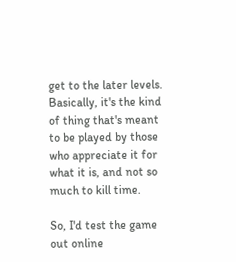get to the later levels. Basically, it's the kind of thing that's meant to be played by those who appreciate it for what it is, and not so much to kill time.

So, I'd test the game out online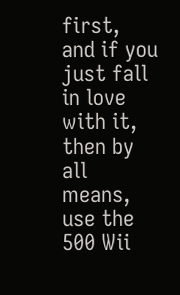first, and if you just fall in love with it, then by all means, use the 500 Wii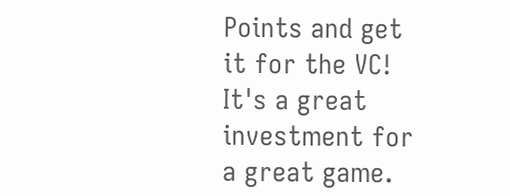Points and get it for the VC! It's a great investment for a great game.